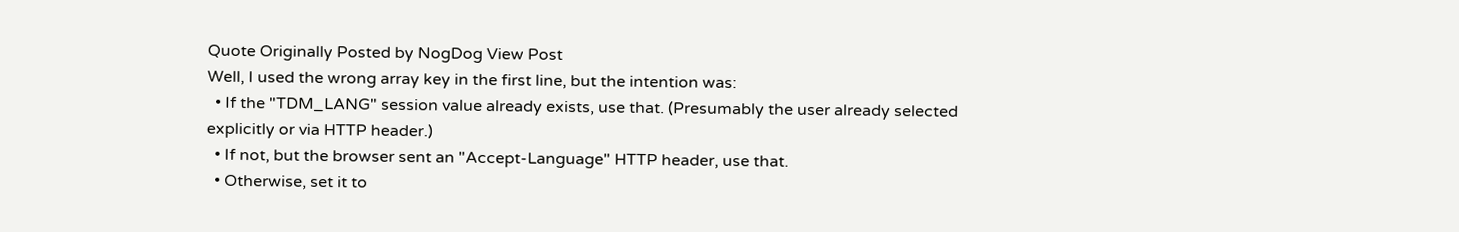Quote Originally Posted by NogDog View Post
Well, I used the wrong array key in the first line, but the intention was:
  • If the "TDM_LANG" session value already exists, use that. (Presumably the user already selected explicitly or via HTTP header.)
  • If not, but the browser sent an "Accept-Language" HTTP header, use that.
  • Otherwise, set it to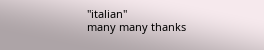"italian"
many many thanks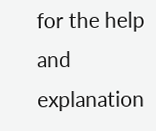for the help and explanation